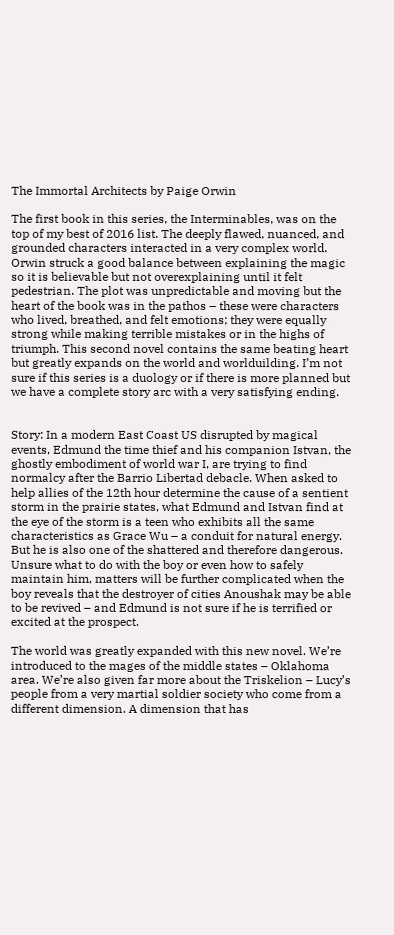The Immortal Architects by Paige Orwin

The first book in this series, the Interminables, was on the top of my best of 2016 list. The deeply flawed, nuanced, and grounded characters interacted in a very complex world. Orwin struck a good balance between explaining the magic so it is believable but not overexplaining until it felt pedestrian. The plot was unpredictable and moving but the heart of the book was in the pathos – these were characters who lived, breathed, and felt emotions; they were equally strong while making terrible mistakes or in the highs of triumph. This second novel contains the same beating heart but greatly expands on the world and worlduilding. I’m not sure if this series is a duology or if there is more planned but we have a complete story arc with a very satisfying ending.


Story: In a modern East Coast US disrupted by magical events, Edmund the time thief and his companion Istvan, the ghostly embodiment of world war I, are trying to find normalcy after the Barrio Libertad debacle. When asked to help allies of the 12th hour determine the cause of a sentient storm in the prairie states, what Edmund and Istvan find at the eye of the storm is a teen who exhibits all the same characteristics as Grace Wu – a conduit for natural energy. But he is also one of the shattered and therefore dangerous. Unsure what to do with the boy or even how to safely maintain him, matters will be further complicated when the boy reveals that the destroyer of cities Anoushak may be able to be revived – and Edmund is not sure if he is terrified or excited at the prospect.

The world was greatly expanded with this new novel. We’re introduced to the mages of the middle states – Oklahoma area. We’re also given far more about the Triskelion – Lucy’s people from a very martial soldier society who come from a different dimension. A dimension that has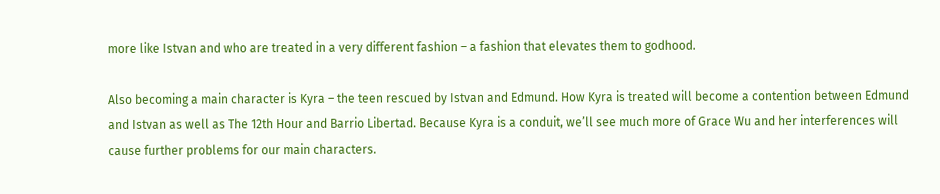more like Istvan and who are treated in a very different fashion – a fashion that elevates them to godhood.

Also becoming a main character is Kyra – the teen rescued by Istvan and Edmund. How Kyra is treated will become a contention between Edmund and Istvan as well as The 12th Hour and Barrio Libertad. Because Kyra is a conduit, we’ll see much more of Grace Wu and her interferences will cause further problems for our main characters.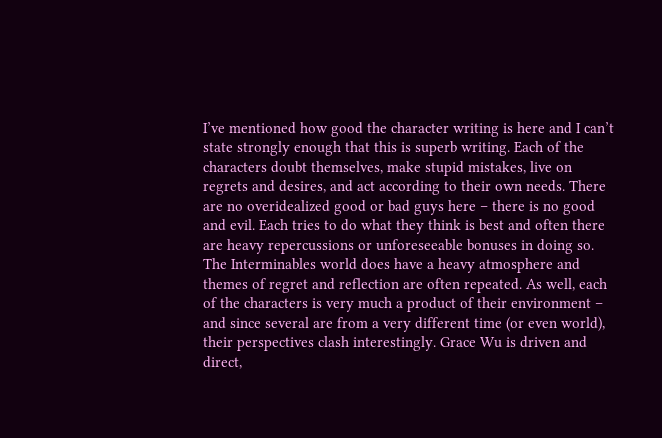I’ve mentioned how good the character writing is here and I can’t state strongly enough that this is superb writing. Each of the characters doubt themselves, make stupid mistakes, live on regrets and desires, and act according to their own needs. There are no overidealized good or bad guys here – there is no good and evil. Each tries to do what they think is best and often there are heavy repercussions or unforeseeable bonuses in doing so. The Interminables world does have a heavy atmosphere and themes of regret and reflection are often repeated. As well, each of the characters is very much a product of their environment – and since several are from a very different time (or even world), their perspectives clash interestingly. Grace Wu is driven and direct,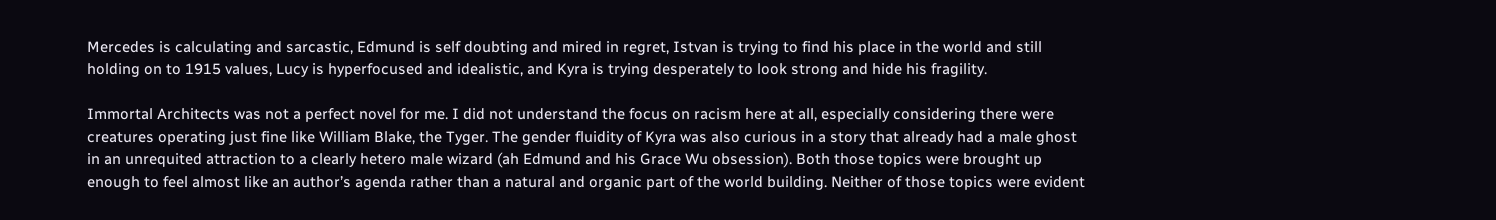Mercedes is calculating and sarcastic, Edmund is self doubting and mired in regret, Istvan is trying to find his place in the world and still holding on to 1915 values, Lucy is hyperfocused and idealistic, and Kyra is trying desperately to look strong and hide his fragility.

Immortal Architects was not a perfect novel for me. I did not understand the focus on racism here at all, especially considering there were creatures operating just fine like William Blake, the Tyger. The gender fluidity of Kyra was also curious in a story that already had a male ghost in an unrequited attraction to a clearly hetero male wizard (ah Edmund and his Grace Wu obsession). Both those topics were brought up enough to feel almost like an author’s agenda rather than a natural and organic part of the world building. Neither of those topics were evident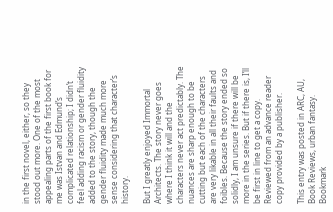in the first novel, either, so they stood out more. One of the most appealing parts of the first book for me was Istvan and Edmund’s complicated relationship; I didn’t feel adding racism or gender fluidity added to the story, though the gender fluidity made much more sense considering that character’s history.

But I greatly enjoyed Immortal Architects. The story never goes where I think it will and the characters never act predictably. The nuances are sharp enough to be cutting but each of the characters are very likable in all their faults and foibles. Because the story ended so solidly, I am unsure if there will be more in the series. But if there is, I’ll be first in line to get a copy. Reviewed from an advance reader copy provided by a publisher.

This entry was posted in ARC, AU, Book Reviews, urban fantasy. Bookmark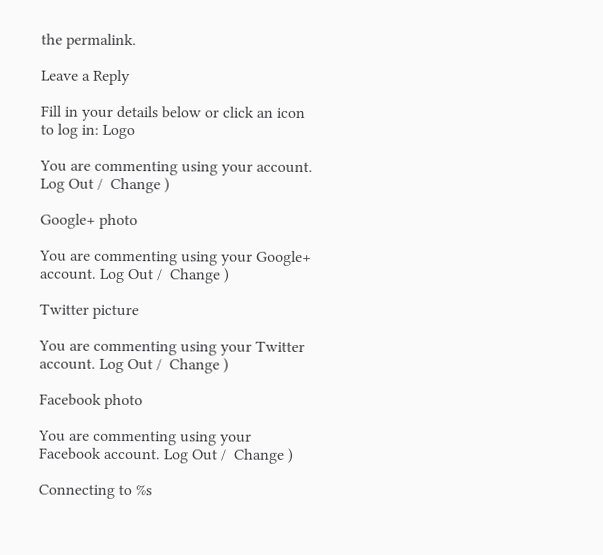the permalink.

Leave a Reply

Fill in your details below or click an icon to log in: Logo

You are commenting using your account. Log Out /  Change )

Google+ photo

You are commenting using your Google+ account. Log Out /  Change )

Twitter picture

You are commenting using your Twitter account. Log Out /  Change )

Facebook photo

You are commenting using your Facebook account. Log Out /  Change )

Connecting to %s